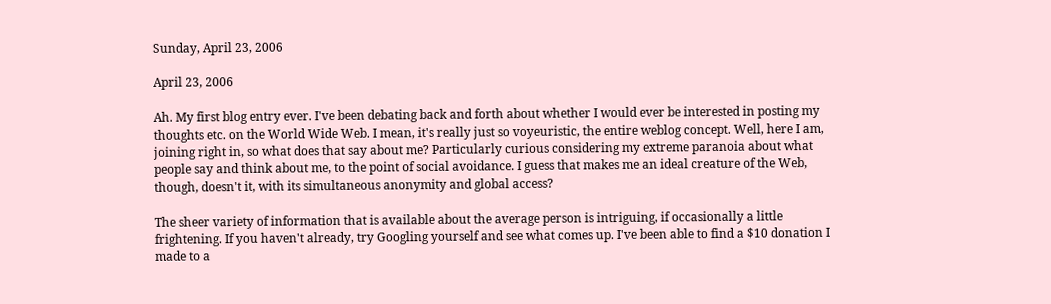Sunday, April 23, 2006

April 23, 2006

Ah. My first blog entry ever. I've been debating back and forth about whether I would ever be interested in posting my thoughts etc. on the World Wide Web. I mean, it's really just so voyeuristic, the entire weblog concept. Well, here I am, joining right in, so what does that say about me? Particularly curious considering my extreme paranoia about what people say and think about me, to the point of social avoidance. I guess that makes me an ideal creature of the Web, though, doesn't it, with its simultaneous anonymity and global access?

The sheer variety of information that is available about the average person is intriguing, if occasionally a little frightening. If you haven't already, try Googling yourself and see what comes up. I've been able to find a $10 donation I made to a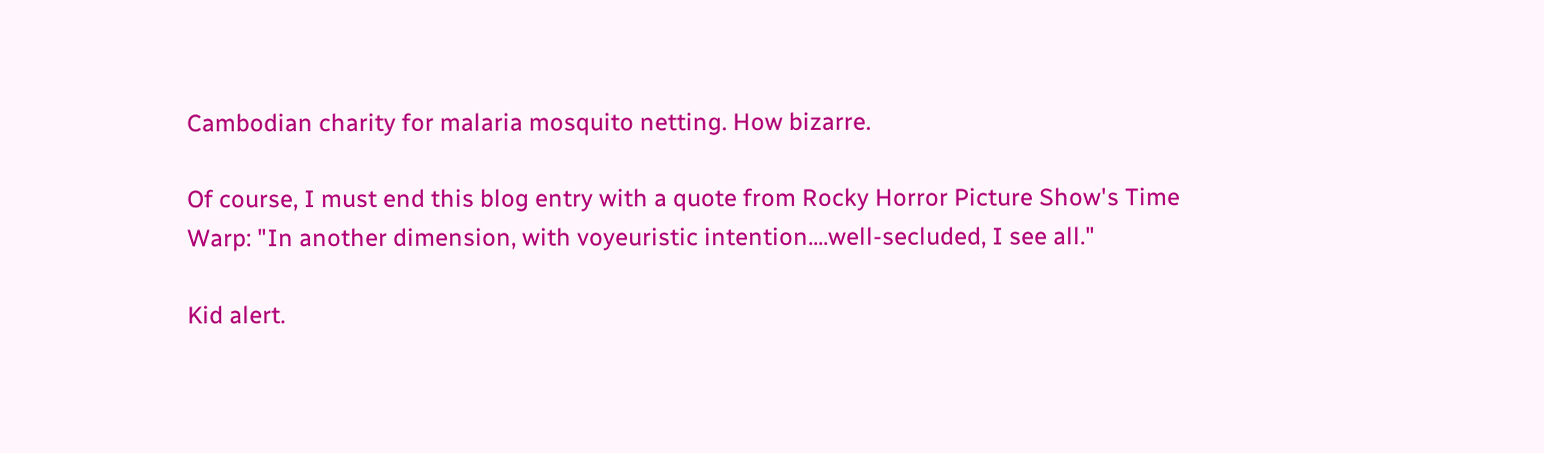Cambodian charity for malaria mosquito netting. How bizarre.

Of course, I must end this blog entry with a quote from Rocky Horror Picture Show's Time Warp: "In another dimension, with voyeuristic intention....well-secluded, I see all."

Kid alert.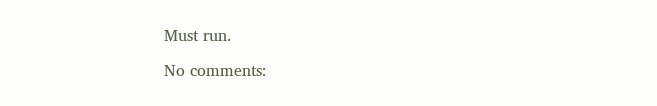Must run.

No comments: